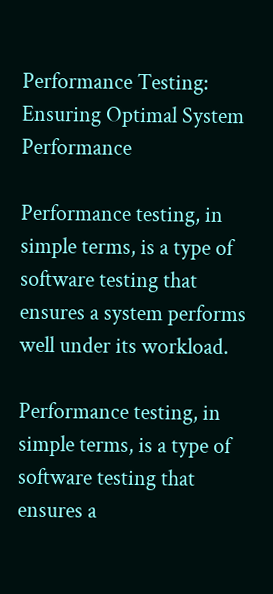Performance Testing: Ensuring Optimal System Performance

Performance testing, in simple terms, is a type of software testing that ensures a system performs well under its workload.

Performance testing, in simple terms, is a type of software testing that ensures a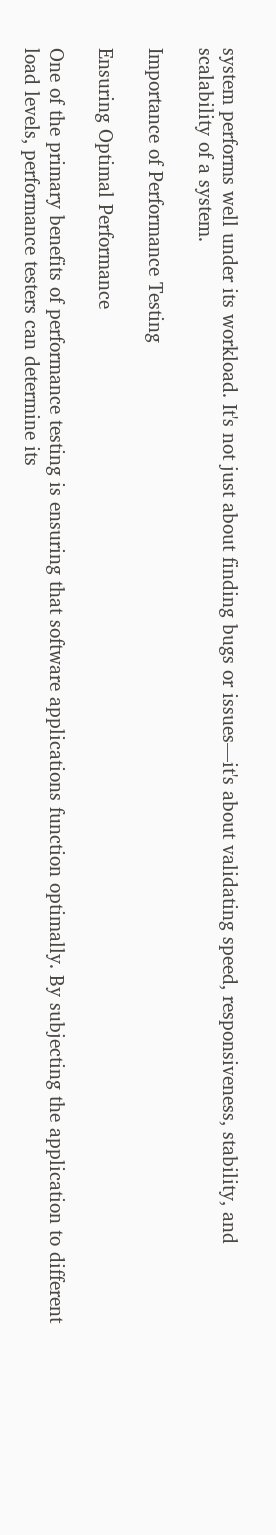system performs well under its workload. It's not just about finding bugs or issues—it's about validating speed, responsiveness, stability, and scalability of a system.

Importance of Performance Testing

Ensuring Optimal Performance

One of the primary benefits of performance testing is ensuring that software applications function optimally. By subjecting the application to different load levels, performance testers can determine its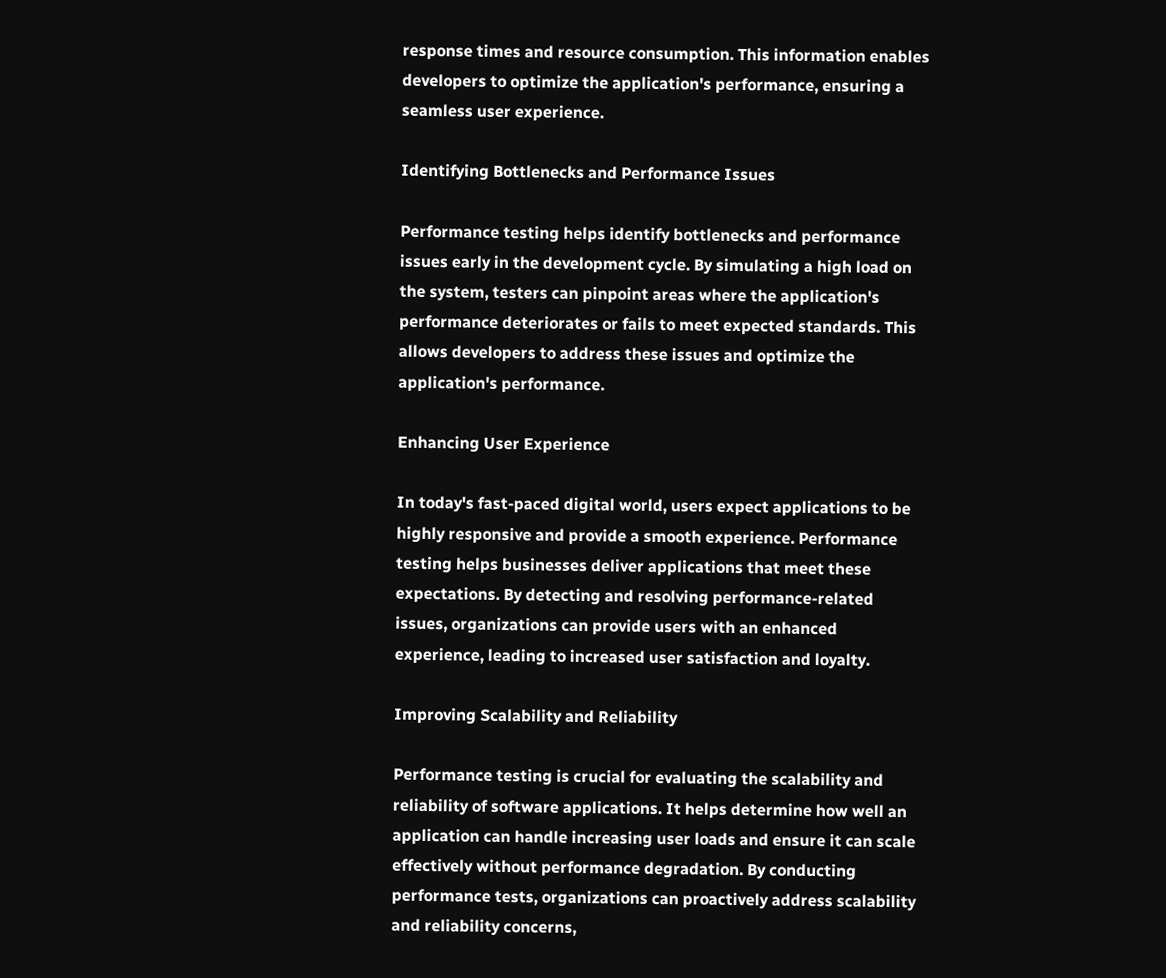response times and resource consumption. This information enables developers to optimize the application's performance, ensuring a seamless user experience.

Identifying Bottlenecks and Performance Issues

Performance testing helps identify bottlenecks and performance issues early in the development cycle. By simulating a high load on the system, testers can pinpoint areas where the application's performance deteriorates or fails to meet expected standards. This allows developers to address these issues and optimize the application's performance.

Enhancing User Experience

In today's fast-paced digital world, users expect applications to be highly responsive and provide a smooth experience. Performance testing helps businesses deliver applications that meet these expectations. By detecting and resolving performance-related issues, organizations can provide users with an enhanced experience, leading to increased user satisfaction and loyalty.

Improving Scalability and Reliability

Performance testing is crucial for evaluating the scalability and reliability of software applications. It helps determine how well an application can handle increasing user loads and ensure it can scale effectively without performance degradation. By conducting performance tests, organizations can proactively address scalability and reliability concerns,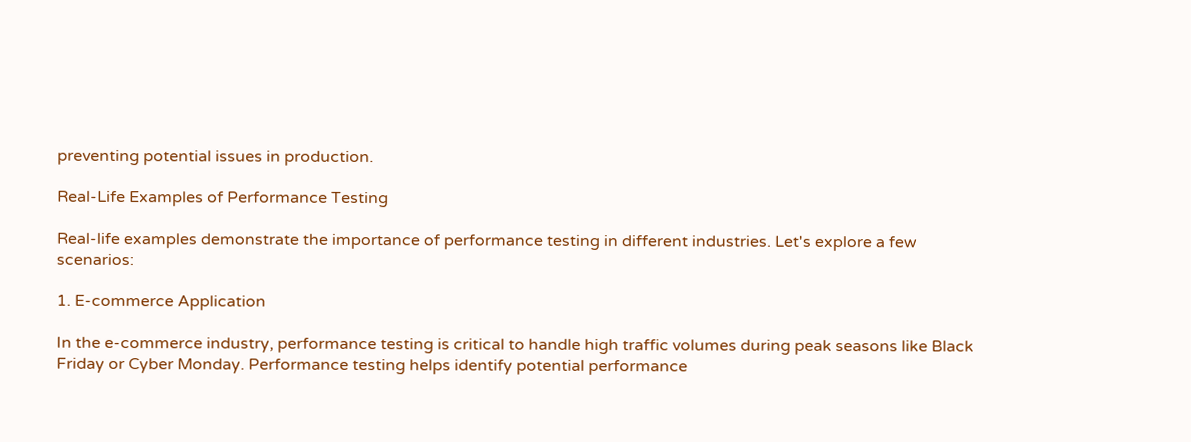preventing potential issues in production.

Real-Life Examples of Performance Testing

Real-life examples demonstrate the importance of performance testing in different industries. Let's explore a few scenarios:

1. E-commerce Application

In the e-commerce industry, performance testing is critical to handle high traffic volumes during peak seasons like Black Friday or Cyber Monday. Performance testing helps identify potential performance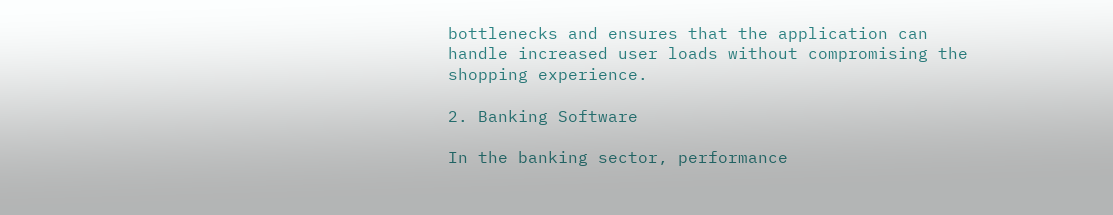bottlenecks and ensures that the application can handle increased user loads without compromising the shopping experience.

2. Banking Software

In the banking sector, performance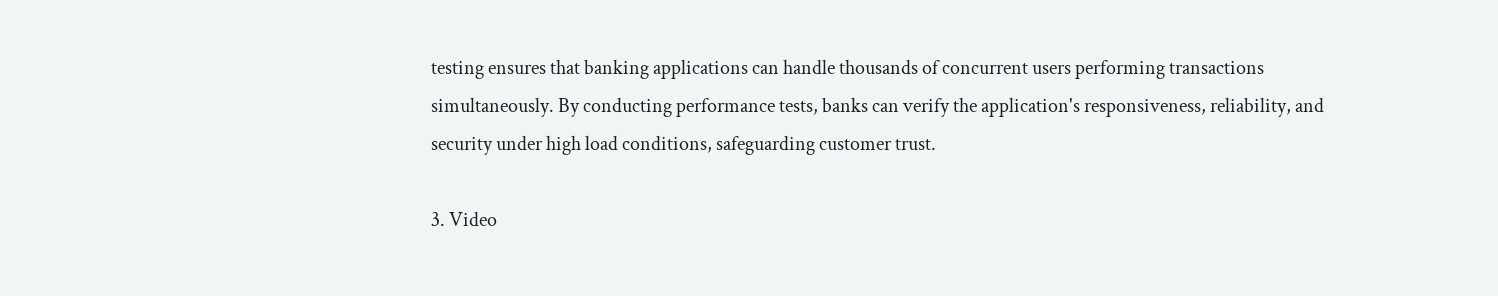testing ensures that banking applications can handle thousands of concurrent users performing transactions simultaneously. By conducting performance tests, banks can verify the application's responsiveness, reliability, and security under high load conditions, safeguarding customer trust.

3. Video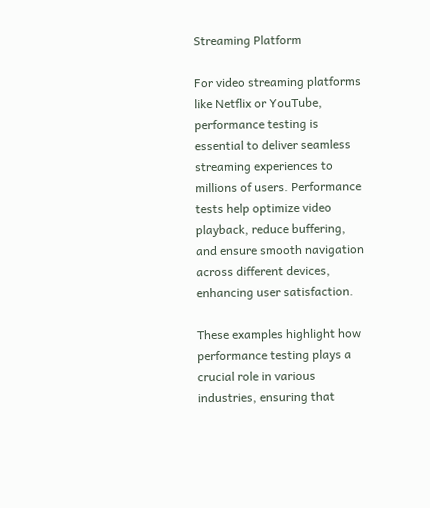Streaming Platform

For video streaming platforms like Netflix or YouTube, performance testing is essential to deliver seamless streaming experiences to millions of users. Performance tests help optimize video playback, reduce buffering, and ensure smooth navigation across different devices, enhancing user satisfaction.

These examples highlight how performance testing plays a crucial role in various industries, ensuring that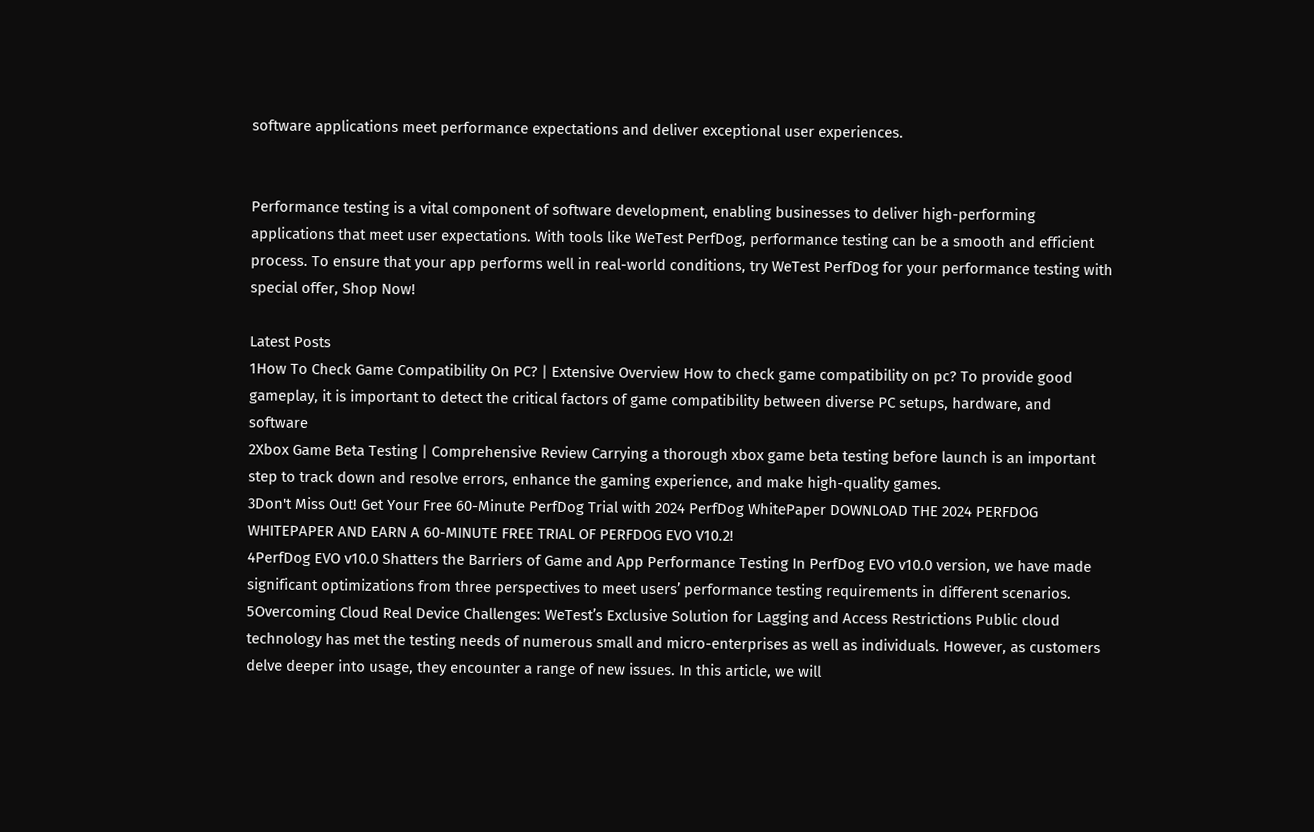software applications meet performance expectations and deliver exceptional user experiences.


Performance testing is a vital component of software development, enabling businesses to deliver high-performing applications that meet user expectations. With tools like WeTest PerfDog, performance testing can be a smooth and efficient process. To ensure that your app performs well in real-world conditions, try WeTest PerfDog for your performance testing with special offer, Shop Now!

Latest Posts
1How To Check Game Compatibility On PC? | Extensive Overview How to check game compatibility on pc? To provide good gameplay, it is important to detect the critical factors of game compatibility between diverse PC setups, hardware, and software
2Xbox Game Beta Testing | Comprehensive Review Carrying a thorough xbox game beta testing before launch is an important step to track down and resolve errors, enhance the gaming experience, and make high-quality games.
3Don't Miss Out! Get Your Free 60-Minute PerfDog Trial with 2024 PerfDog WhitePaper DOWNLOAD THE 2024 PERFDOG WHITEPAPER AND EARN A 60-MINUTE FREE TRIAL OF PERFDOG EVO V10.2!
4PerfDog EVO v10.0 Shatters the Barriers of Game and App Performance Testing In PerfDog EVO v10.0 version, we have made significant optimizations from three perspectives to meet users’ performance testing requirements in different scenarios.
5Overcoming Cloud Real Device Challenges: WeTest’s Exclusive Solution for Lagging and Access Restrictions Public cloud technology has met the testing needs of numerous small and micro-enterprises as well as individuals. However, as customers delve deeper into usage, they encounter a range of new issues. In this article, we will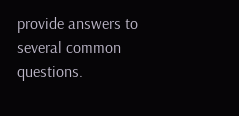provide answers to several common questions.